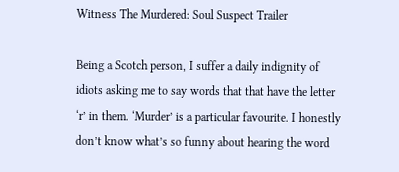Witness The Murdered: Soul Suspect Trailer

Being a Scotch person, I suffer a daily indignity of idiots asking me to say words that that have the letter ‘r’ in them. ‘Murder’ is a particular favourite. I honestly don’t know what’s so funny about hearing the word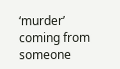‘murder’ coming from someone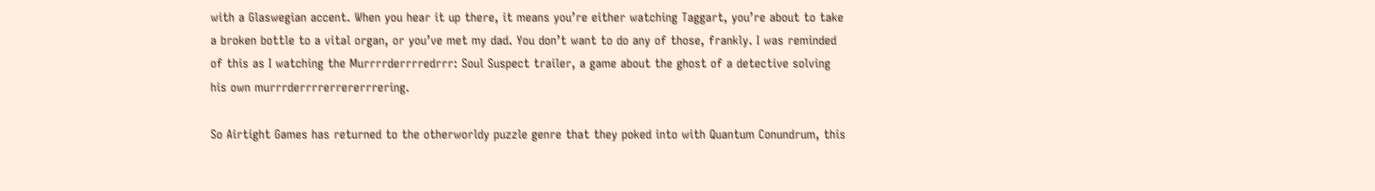with a Glaswegian accent. When you hear it up there, it means you’re either watching Taggart, you’re about to take a broken bottle to a vital organ, or you’ve met my dad. You don’t want to do any of those, frankly. I was reminded of this as I watching the Murrrrderrrredrrr: Soul Suspect trailer, a game about the ghost of a detective solving his own murrrderrrrerrererrrering.

So Airtight Games has returned to the otherworldy puzzle genre that they poked into with Quantum Conundrum, this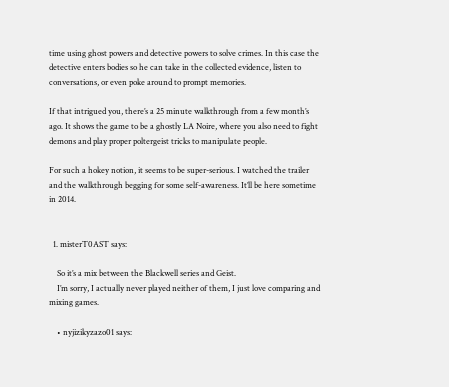time using ghost powers and detective powers to solve crimes. In this case the detective enters bodies so he can take in the collected evidence, listen to conversations, or even poke around to prompt memories.

If that intrigued you, there’s a 25 minute walkthrough from a few month’s ago. It shows the game to be a ghostly LA Noire, where you also need to fight demons and play proper poltergeist tricks to manipulate people.

For such a hokey notion, it seems to be super-serious. I watched the trailer and the walkthrough begging for some self-awareness. It’ll be here sometime in 2014.


  1. misterT0AST says:

    So it’s a mix between the Blackwell series and Geist.
    I’m sorry, I actually never played neither of them, I just love comparing and mixing games.

    • nyjizikyzazo01 says: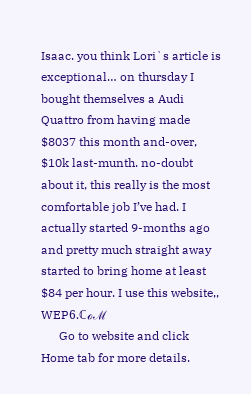Isaac. you think Lori`s article is exceptional… on thursday I bought themselves a Audi Quattro from having made $8037 this month and-over, $10k last-munth. no-doubt about it, this really is the most comfortable job I’ve had. I actually started 9-months ago and pretty much straight away started to bring home at least $84 per hour. I use this website,, WEP6.ℂℴℳ
      Go to website and click Home tab for more details.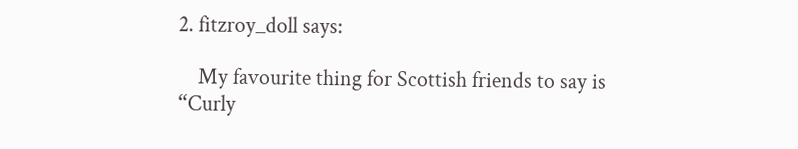2. fitzroy_doll says:

    My favourite thing for Scottish friends to say is “Curly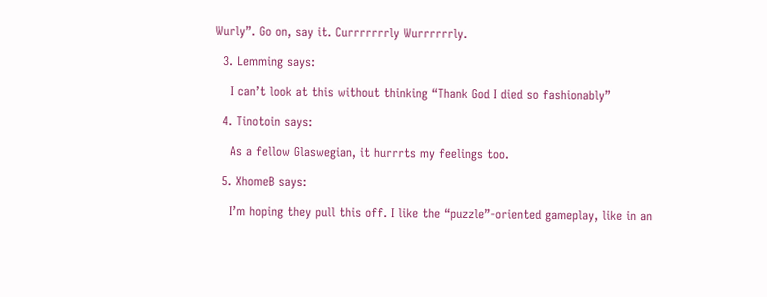Wurly”. Go on, say it. Currrrrrrly Wurrrrrrly.

  3. Lemming says:

    I can’t look at this without thinking “Thank God I died so fashionably”

  4. Tinotoin says:

    As a fellow Glaswegian, it hurrrts my feelings too.

  5. XhomeB says:

    I’m hoping they pull this off. I like the “puzzle”-oriented gameplay, like in an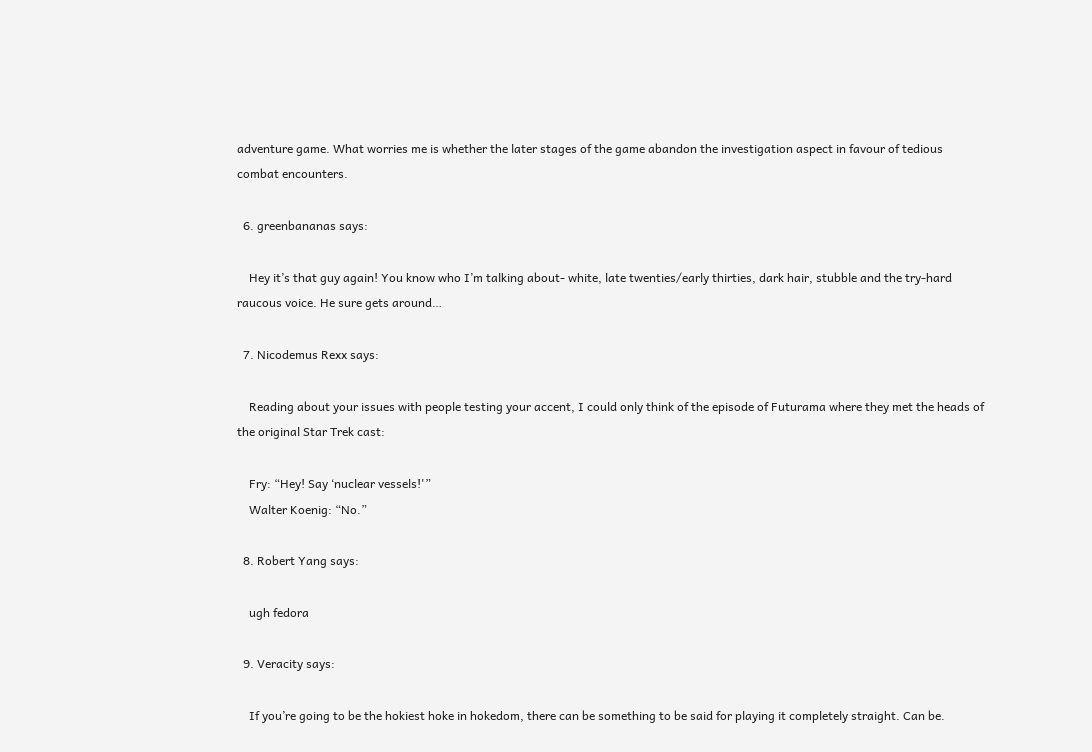adventure game. What worries me is whether the later stages of the game abandon the investigation aspect in favour of tedious combat encounters.

  6. greenbananas says:

    Hey it’s that guy again! You know who I’m talking about- white, late twenties/early thirties, dark hair, stubble and the try-hard raucous voice. He sure gets around…

  7. Nicodemus Rexx says:

    Reading about your issues with people testing your accent, I could only think of the episode of Futurama where they met the heads of the original Star Trek cast:

    Fry: “Hey! Say ‘nuclear vessels!'”
    Walter Koenig: “No.”

  8. Robert Yang says:

    ugh fedora

  9. Veracity says:

    If you’re going to be the hokiest hoke in hokedom, there can be something to be said for playing it completely straight. Can be.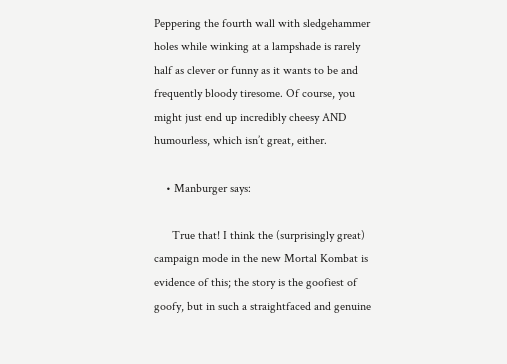Peppering the fourth wall with sledgehammer holes while winking at a lampshade is rarely half as clever or funny as it wants to be and frequently bloody tiresome. Of course, you might just end up incredibly cheesy AND humourless, which isn’t great, either.

    • Manburger says:

      True that! I think the (surprisingly great) campaign mode in the new Mortal Kombat is evidence of this; the story is the goofiest of goofy, but in such a straightfaced and genuine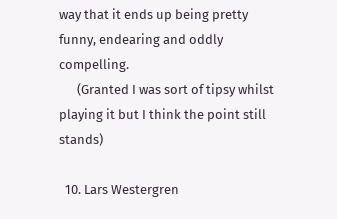way that it ends up being pretty funny, endearing and oddly compelling.
      (Granted I was sort of tipsy whilst playing it but I think the point still stands)

  10. Lars Westergren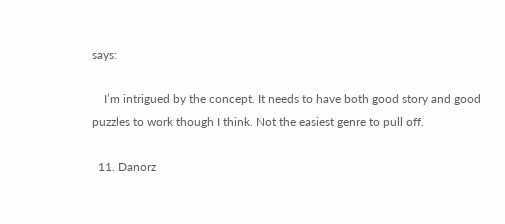says:

    I’m intrigued by the concept. It needs to have both good story and good puzzles to work though I think. Not the easiest genre to pull off.

  11. Danorz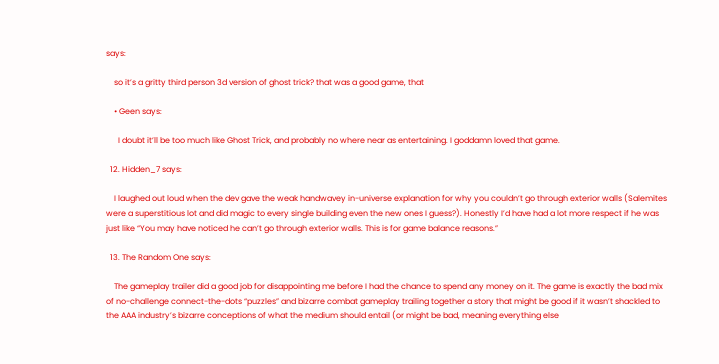says:

    so it’s a gritty third person 3d version of ghost trick? that was a good game, that

    • Geen says:

      I doubt it’ll be too much like Ghost Trick, and probably no where near as entertaining. I goddamn loved that game.

  12. Hidden_7 says:

    I laughed out loud when the dev gave the weak handwavey in-universe explanation for why you couldn’t go through exterior walls (Salemites were a superstitious lot and did magic to every single building even the new ones I guess?). Honestly I’d have had a lot more respect if he was just like “You may have noticed he can’t go through exterior walls. This is for game balance reasons.”

  13. The Random One says:

    The gameplay trailer did a good job for disappointing me before I had the chance to spend any money on it. The game is exactly the bad mix of no-challenge connect-the-dots “puzzles” and bizarre combat gameplay trailing together a story that might be good if it wasn’t shackled to the AAA industry’s bizarre conceptions of what the medium should entail (or might be bad, meaning everything else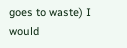goes to waste) I would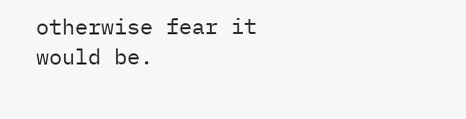otherwise fear it would be.